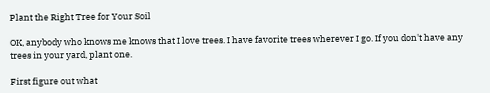Plant the Right Tree for Your Soil

OK, anybody who knows me knows that I love trees. I have favorite trees wherever I go. If you don't have any trees in your yard, plant one.

First figure out what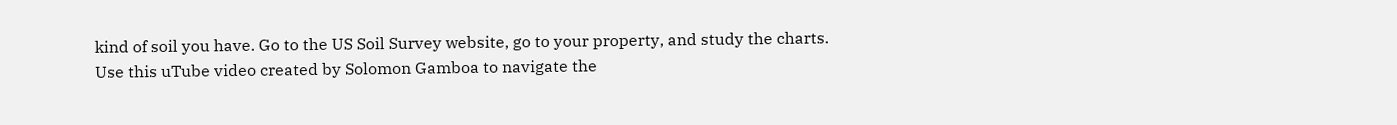kind of soil you have. Go to the US Soil Survey website, go to your property, and study the charts. Use this uTube video created by Solomon Gamboa to navigate the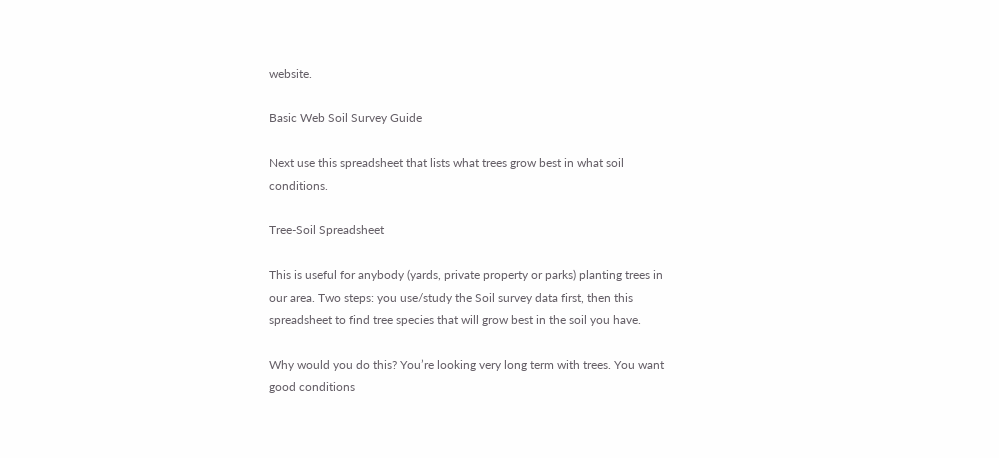website.

Basic Web Soil Survey Guide

Next use this spreadsheet that lists what trees grow best in what soil conditions.

Tree-Soil Spreadsheet

This is useful for anybody (yards, private property or parks) planting trees in our area. Two steps: you use/study the Soil survey data first, then this spreadsheet to find tree species that will grow best in the soil you have.

Why would you do this? You’re looking very long term with trees. You want good conditions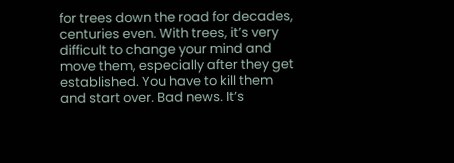for trees down the road for decades, centuries even. With trees, it’s very difficult to change your mind and move them, especially after they get established. You have to kill them and start over. Bad news. It’s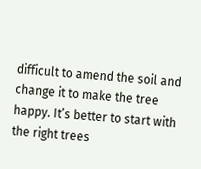difficult to amend the soil and change it to make the tree happy. It’s better to start with the right trees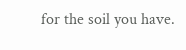for the soil you have.